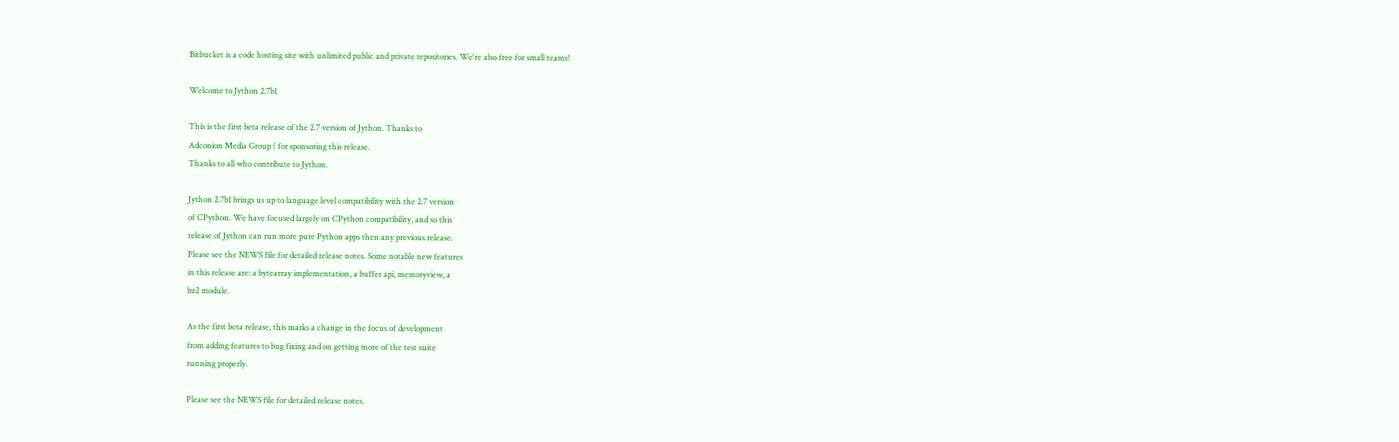Bitbucket is a code hosting site with unlimited public and private repositories. We're also free for small teams!

Welcome to Jython 2.7b1

This is the first beta release of the 2.7 version of Jython. Thanks to
Adconion Media Group ( for sponsoring this release.
Thanks to all who contribute to Jython.

Jython 2.7b1 brings us up to language level compatibility with the 2.7 version
of CPython. We have focused largely on CPython compatibility, and so this
release of Jython can run more pure Python apps then any previous release.
Please see the NEWS file for detailed release notes. Some notable new features
in this release are: a bytearray implementation, a buffer api, memoryview, a
bz2 module.

As the first beta release, this marks a change in the focus of development
from adding features to bug fixing and on getting more of the test suite
running properly.

Please see the NEWS file for detailed release notes.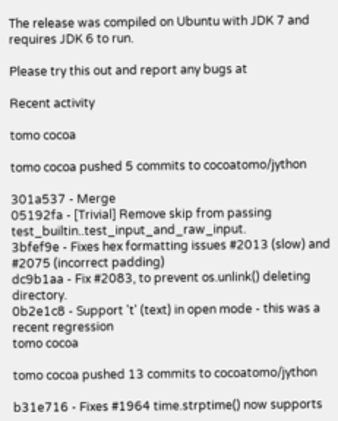The release was compiled on Ubuntu with JDK 7 and requires JDK 6 to run.

Please try this out and report any bugs at

Recent activity

tomo cocoa

tomo cocoa pushed 5 commits to cocoatomo/jython

301a537 - Merge
05192fa - [Trivial] Remove skip from passing test_builtin..test_input_and_raw_input.
3bfef9e - Fixes hex formatting issues #2013 (slow) and #2075 (incorrect padding)
dc9b1aa - Fix #2083, to prevent os.unlink() deleting directory.
0b2e1c8 - Support 't' (text) in open mode - this was a recent regression
tomo cocoa

tomo cocoa pushed 13 commits to cocoatomo/jython

b31e716 - Fixes #1964 time.strptime() now supports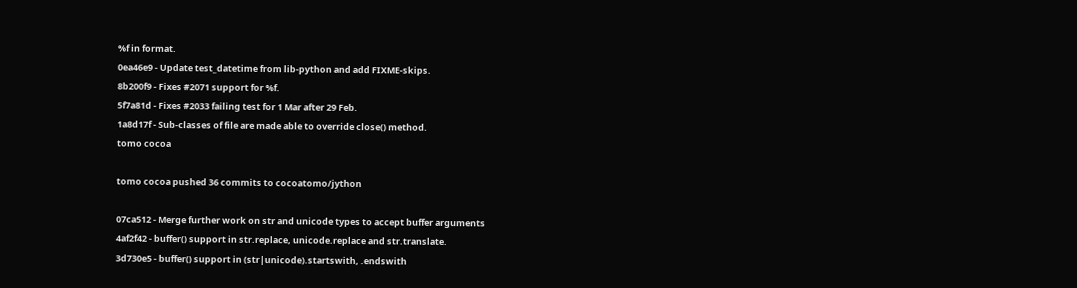%f in format.
0ea46e9 - Update test_datetime from lib-python and add FIXME-skips.
8b200f9 - Fixes #2071 support for %f.
5f7a81d - Fixes #2033 failing test for 1 Mar after 29 Feb.
1a8d17f - Sub-classes of file are made able to override close() method.
tomo cocoa

tomo cocoa pushed 36 commits to cocoatomo/jython

07ca512 - Merge further work on str and unicode types to accept buffer arguments
4af2f42 - buffer() support in str.replace, unicode.replace and str.translate.
3d730e5 - buffer() support in (str|unicode).startswith, .endswith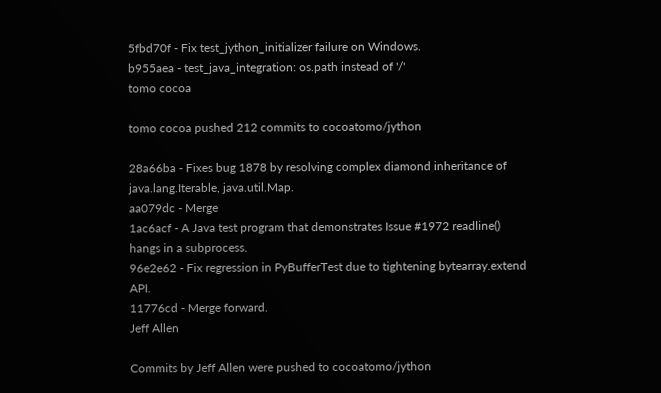5fbd70f - Fix test_jython_initializer failure on Windows.
b955aea - test_java_integration: os.path instead of '/'
tomo cocoa

tomo cocoa pushed 212 commits to cocoatomo/jython

28a66ba - Fixes bug 1878 by resolving complex diamond inheritance of java.lang.Iterable, java.util.Map.
aa079dc - Merge
1ac6acf - A Java test program that demonstrates Issue #1972 readline() hangs in a subprocess.
96e2e62 - Fix regression in PyBufferTest due to tightening bytearray.extend API.
11776cd - Merge forward.
Jeff Allen

Commits by Jeff Allen were pushed to cocoatomo/jython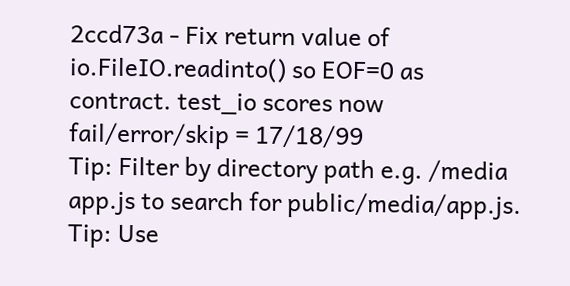2ccd73a - Fix return value of io.FileIO.readinto() so EOF=0 as contract. test_io scores now fail/error/skip = 17/18/99
Tip: Filter by directory path e.g. /media app.js to search for public/media/app.js.
Tip: Use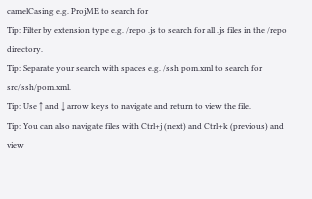camelCasing e.g. ProjME to search for
Tip: Filter by extension type e.g. /repo .js to search for all .js files in the /repo directory.
Tip: Separate your search with spaces e.g. /ssh pom.xml to search for src/ssh/pom.xml.
Tip: Use ↑ and ↓ arrow keys to navigate and return to view the file.
Tip: You can also navigate files with Ctrl+j (next) and Ctrl+k (previous) and view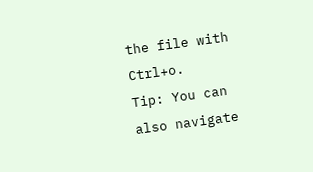the file with Ctrl+o.
Tip: You can also navigate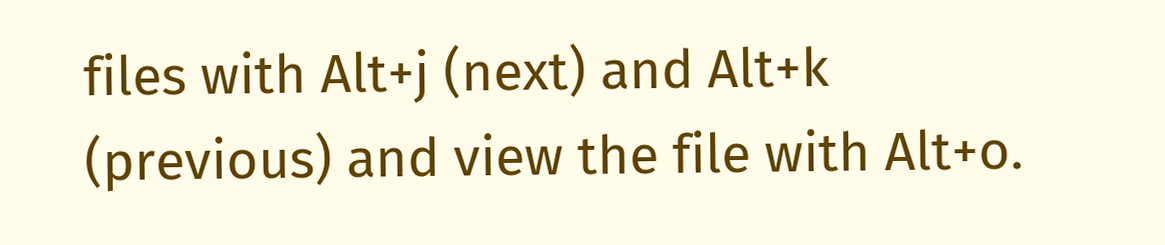files with Alt+j (next) and Alt+k (previous) and view the file with Alt+o.